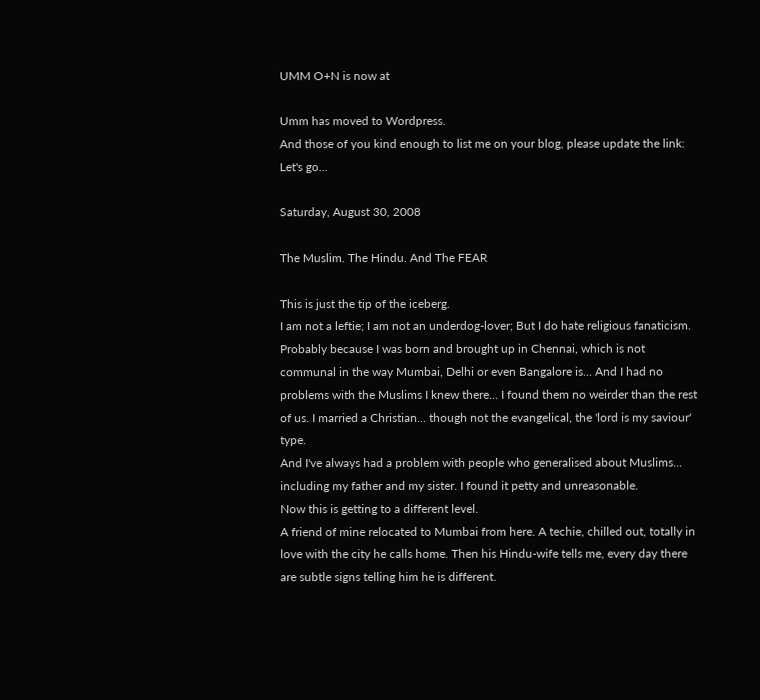UMM O+N is now at

Umm has moved to Wordpress.
And those of you kind enough to list me on your blog, please update the link:
Let's go...

Saturday, August 30, 2008

The Muslim. The Hindu. And The FEAR

This is just the tip of the iceberg.
I am not a leftie; I am not an underdog-lover; But I do hate religious fanaticism.
Probably because I was born and brought up in Chennai, which is not communal in the way Mumbai, Delhi or even Bangalore is... And I had no problems with the Muslims I knew there... I found them no weirder than the rest of us. I married a Christian... though not the evangelical, the 'lord is my saviour' type.
And I've always had a problem with people who generalised about Muslims... including my father and my sister. I found it petty and unreasonable.
Now this is getting to a different level.
A friend of mine relocated to Mumbai from here. A techie, chilled out, totally in love with the city he calls home. Then his Hindu-wife tells me, every day there are subtle signs telling him he is different.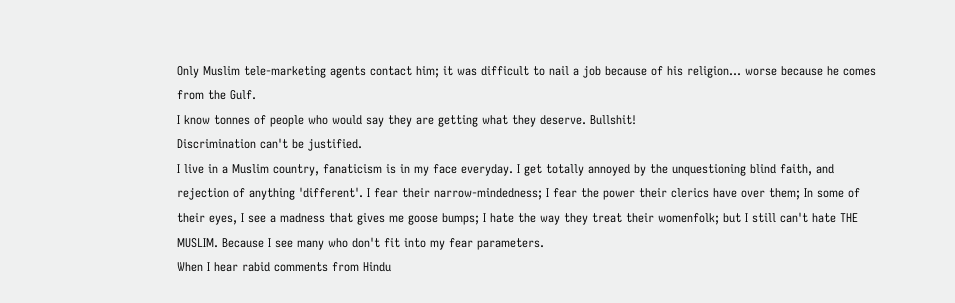Only Muslim tele-marketing agents contact him; it was difficult to nail a job because of his religion... worse because he comes from the Gulf.
I know tonnes of people who would say they are getting what they deserve. Bullshit!
Discrimination can't be justified.
I live in a Muslim country, fanaticism is in my face everyday. I get totally annoyed by the unquestioning blind faith, and rejection of anything 'different'. I fear their narrow-mindedness; I fear the power their clerics have over them; In some of their eyes, I see a madness that gives me goose bumps; I hate the way they treat their womenfolk; but I still can't hate THE MUSLIM. Because I see many who don't fit into my fear parameters.
When I hear rabid comments from Hindu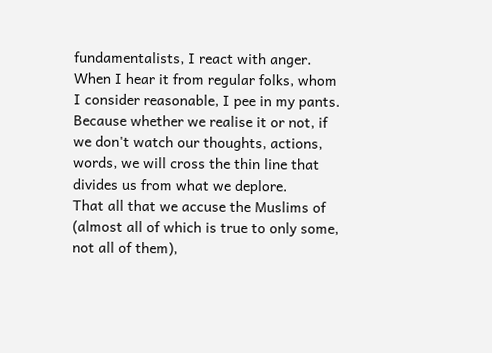fundamentalists, I react with anger. When I hear it from regular folks, whom I consider reasonable, I pee in my pants.
Because whether we realise it or not, if we don't watch our thoughts, actions, words, we will cross the thin line that divides us from what we deplore.
That all that we accuse the Muslims of (almost all of which is true to only some, not all of them),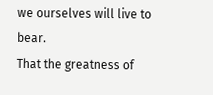we ourselves will live to bear.
That the greatness of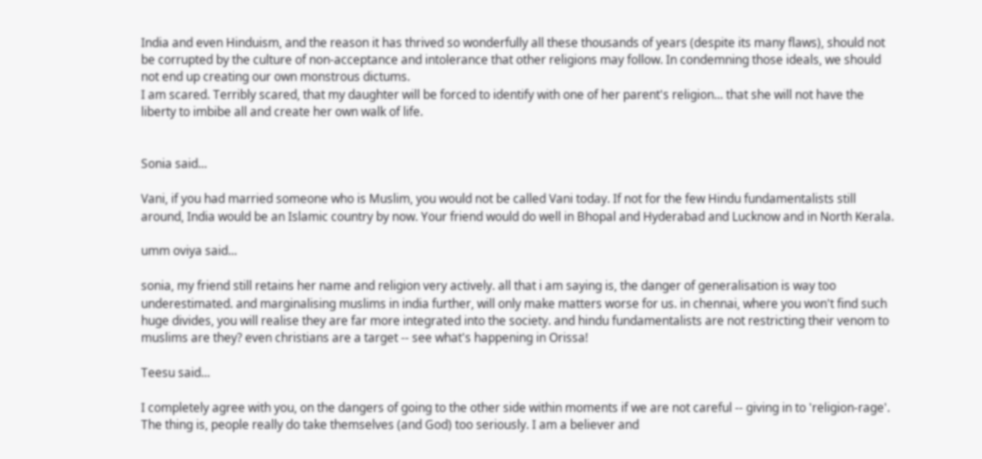India and even Hinduism, and the reason it has thrived so wonderfully all these thousands of years (despite its many flaws), should not be corrupted by the culture of non-acceptance and intolerance that other religions may follow. In condemning those ideals, we should not end up creating our own monstrous dictums.
I am scared. Terribly scared, that my daughter will be forced to identify with one of her parent's religion... that she will not have the liberty to imbibe all and create her own walk of life.


Sonia said...

Vani, if you had married someone who is Muslim, you would not be called Vani today. If not for the few Hindu fundamentalists still around, India would be an Islamic country by now. Your friend would do well in Bhopal and Hyderabad and Lucknow and in North Kerala.

umm oviya said...

sonia, my friend still retains her name and religion very actively. all that i am saying is, the danger of generalisation is way too underestimated. and marginalising muslims in india further, will only make matters worse for us. in chennai, where you won't find such huge divides, you will realise they are far more integrated into the society. and hindu fundamentalists are not restricting their venom to muslims are they? even christians are a target -- see what's happening in Orissa!

Teesu said...

I completely agree with you, on the dangers of going to the other side within moments if we are not careful -- giving in to 'religion-rage'. The thing is, people really do take themselves (and God) too seriously. I am a believer and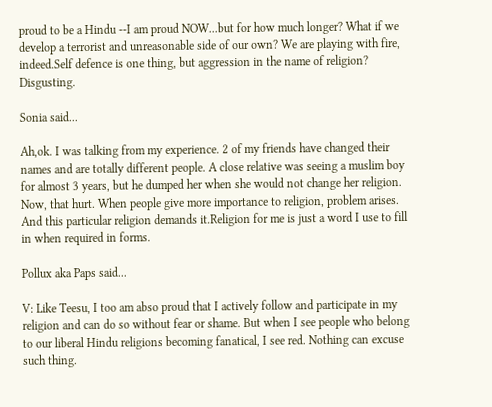proud to be a Hindu --I am proud NOW...but for how much longer? What if we develop a terrorist and unreasonable side of our own? We are playing with fire, indeed.Self defence is one thing, but aggression in the name of religion? Disgusting.

Sonia said...

Ah,ok. I was talking from my experience. 2 of my friends have changed their names and are totally different people. A close relative was seeing a muslim boy for almost 3 years, but he dumped her when she would not change her religion. Now, that hurt. When people give more importance to religion, problem arises. And this particular religion demands it.Religion for me is just a word I use to fill in when required in forms.

Pollux aka Paps said...

V: Like Teesu, I too am abso proud that I actively follow and participate in my religion and can do so without fear or shame. But when I see people who belong to our liberal Hindu religions becoming fanatical, I see red. Nothing can excuse such thing.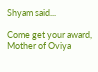Shyam said...

Come get your award, Mother of Oviya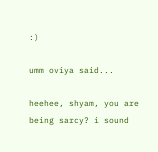:)

umm oviya said...

heehee, shyam, you are being sarcy? i sound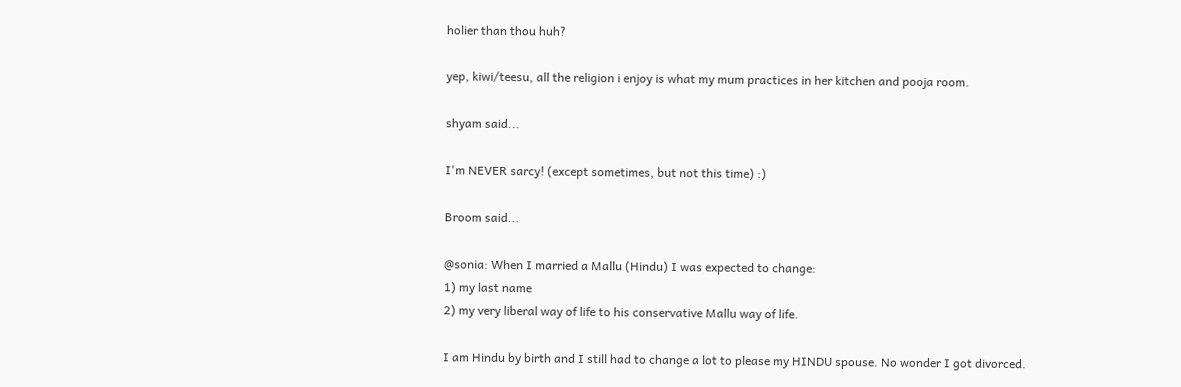holier than thou huh?

yep, kiwi/teesu, all the religion i enjoy is what my mum practices in her kitchen and pooja room.

shyam said...

I'm NEVER sarcy! (except sometimes, but not this time) :)

Broom said...

@sonia: When I married a Mallu (Hindu) I was expected to change:
1) my last name
2) my very liberal way of life to his conservative Mallu way of life.

I am Hindu by birth and I still had to change a lot to please my HINDU spouse. No wonder I got divorced.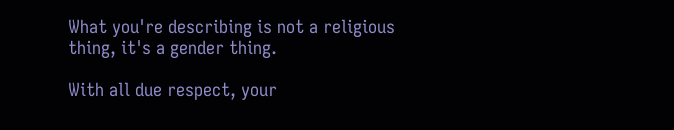What you're describing is not a religious thing, it's a gender thing.

With all due respect, your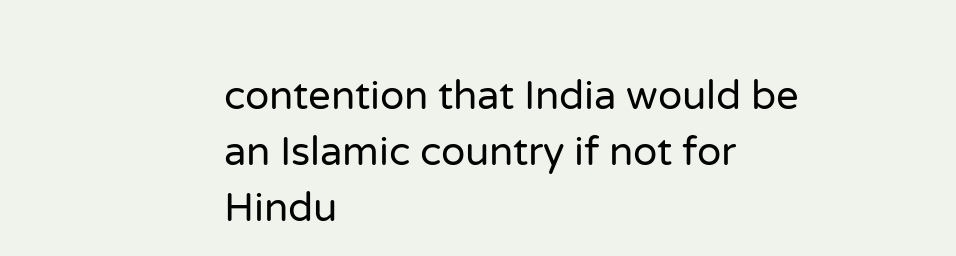contention that India would be an Islamic country if not for Hindu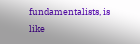fundamentalists, is like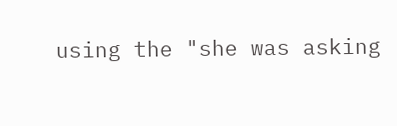using the "she was asking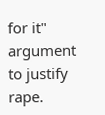for it" argument to justify rape.